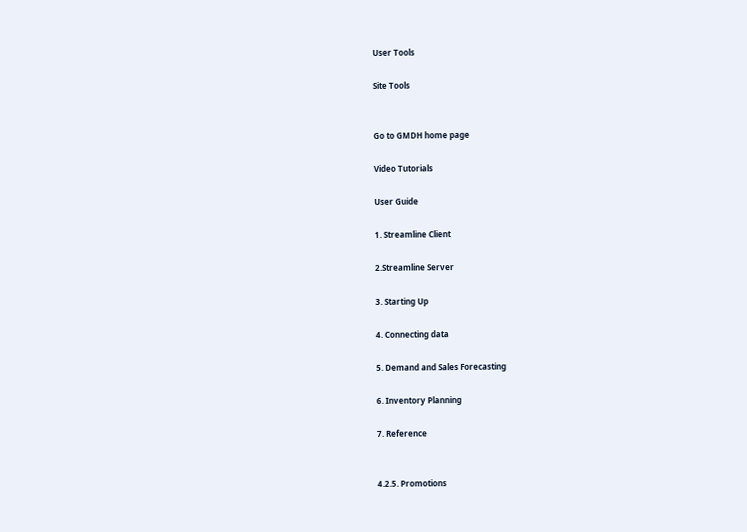User Tools

Site Tools


Go to GMDH home page

Video Tutorials

User Guide

1. Streamline Client

2.Streamline Server

3. Starting Up

4. Connecting data

5. Demand and Sales Forecasting

6. Inventory Planning

7. Reference


4.2.5. Promotions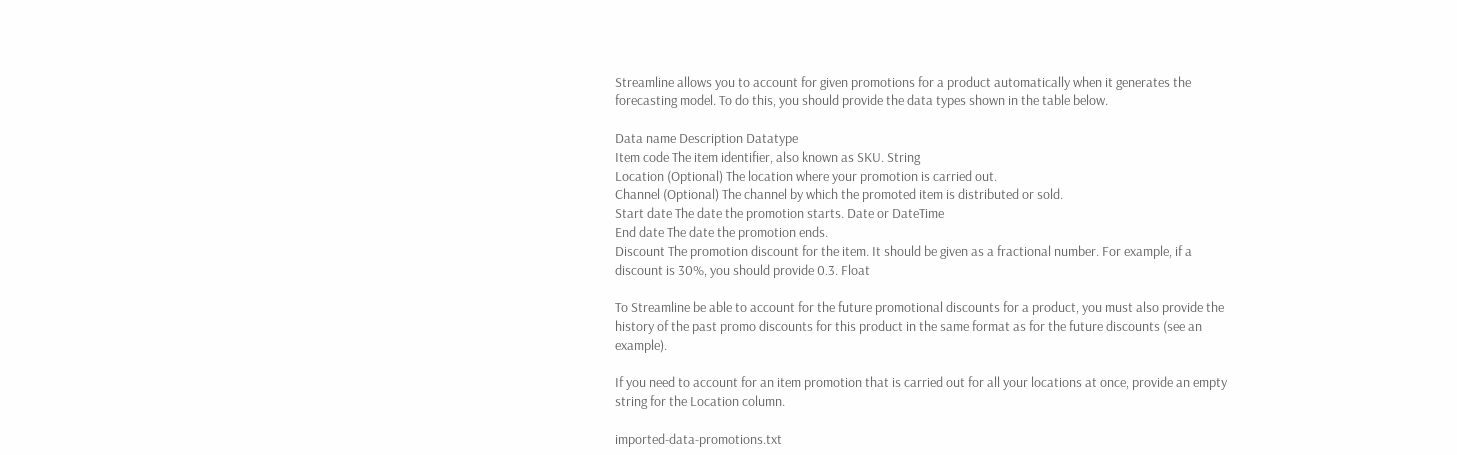Streamline allows you to account for given promotions for a product automatically when it generates the forecasting model. To do this, you should provide the data types shown in the table below.

Data name Description Datatype
Item code The item identifier, also known as SKU. String
Location (Optional) The location where your promotion is carried out.
Channel (Optional) The channel by which the promoted item is distributed or sold.
Start date The date the promotion starts. Date or DateTime
End date The date the promotion ends.
Discount The promotion discount for the item. It should be given as a fractional number. For example, if a discount is 30%, you should provide 0.3. Float

To Streamline be able to account for the future promotional discounts for a product, you must also provide the history of the past promo discounts for this product in the same format as for the future discounts (see an example).

If you need to account for an item promotion that is carried out for all your locations at once, provide an empty string for the Location column.

imported-data-promotions.txt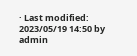· Last modified: 2023/05/19 14:50 by admin